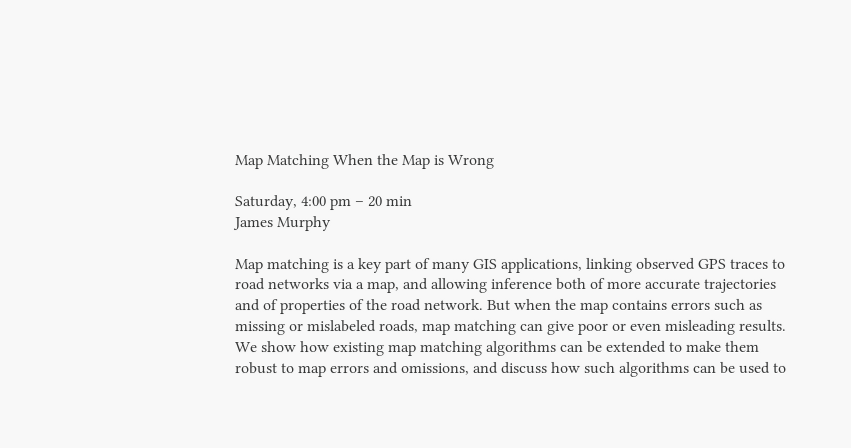Map Matching When the Map is Wrong

Saturday, 4:00 pm – 20 min
James Murphy

Map matching is a key part of many GIS applications, linking observed GPS traces to road networks via a map, and allowing inference both of more accurate trajectories and of properties of the road network. But when the map contains errors such as missing or mislabeled roads, map matching can give poor or even misleading results. We show how existing map matching algorithms can be extended to make them robust to map errors and omissions, and discuss how such algorithms can be used to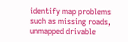identify map problems such as missing roads, unmapped drivable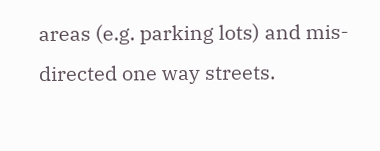areas (e.g. parking lots) and mis-directed one way streets.